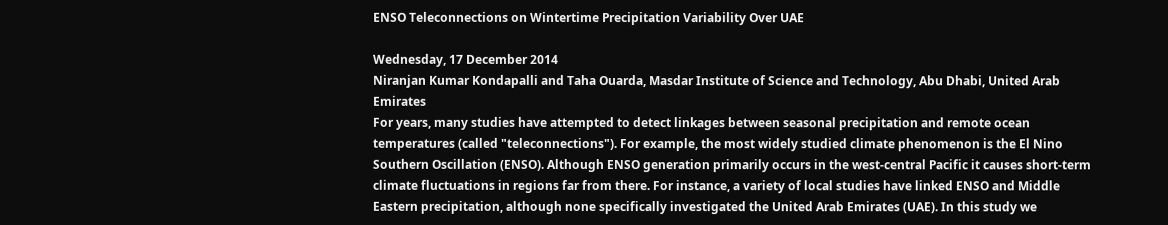ENSO Teleconnections on Wintertime Precipitation Variability Over UAE

Wednesday, 17 December 2014
Niranjan Kumar Kondapalli and Taha Ouarda, Masdar Institute of Science and Technology, Abu Dhabi, United Arab Emirates
For years, many studies have attempted to detect linkages between seasonal precipitation and remote ocean temperatures (called "teleconnections"). For example, the most widely studied climate phenomenon is the El Nino Southern Oscillation (ENSO). Although ENSO generation primarily occurs in the west-central Pacific it causes short-term climate fluctuations in regions far from there. For instance, a variety of local studies have linked ENSO and Middle Eastern precipitation, although none specifically investigated the United Arab Emirates (UAE). In this study we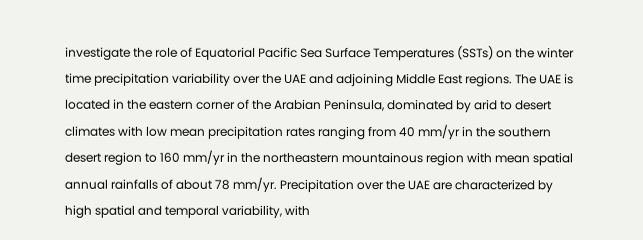investigate the role of Equatorial Pacific Sea Surface Temperatures (SSTs) on the winter time precipitation variability over the UAE and adjoining Middle East regions. The UAE is located in the eastern corner of the Arabian Peninsula, dominated by arid to desert climates with low mean precipitation rates ranging from 40 mm/yr in the southern desert region to 160 mm/yr in the northeastern mountainous region with mean spatial annual rainfalls of about 78 mm/yr. Precipitation over the UAE are characterized by high spatial and temporal variability, with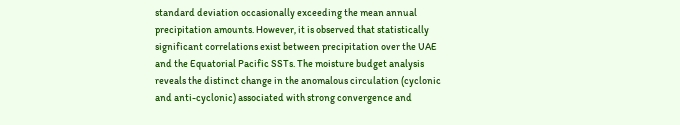standard deviation occasionally exceeding the mean annual precipitation amounts. However, it is observed that statistically significant correlations exist between precipitation over the UAE and the Equatorial Pacific SSTs. The moisture budget analysis reveals the distinct change in the anomalous circulation (cyclonic and anti-cyclonic) associated with strong convergence and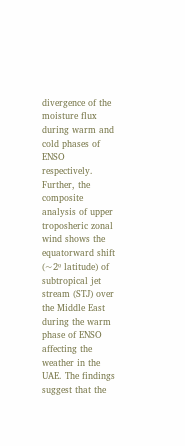divergence of the moisture flux during warm and cold phases of ENSO respectively. Further, the composite analysis of upper troposheric zonal wind shows the equatorward shift (~2º latitude) of subtropical jet stream (STJ) over the Middle East during the warm phase of ENSO affecting the weather in the UAE. The findings suggest that the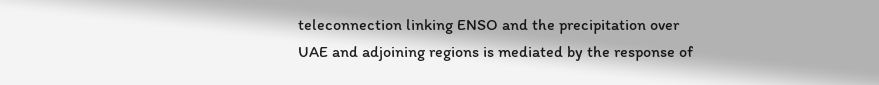teleconnection linking ENSO and the precipitation over UAE and adjoining regions is mediated by the response of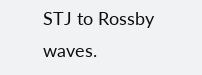STJ to Rossby waves.